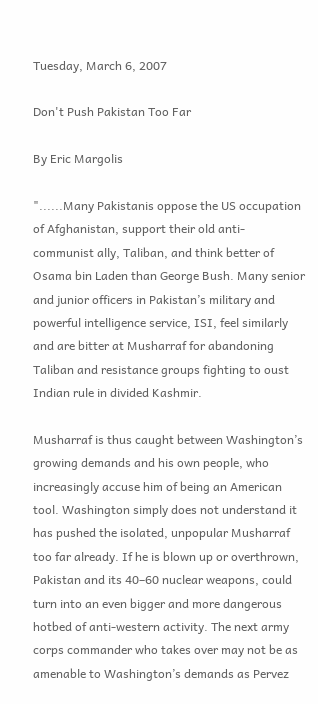Tuesday, March 6, 2007

Don't Push Pakistan Too Far

By Eric Margolis

"......Many Pakistanis oppose the US occupation of Afghanistan, support their old anti-communist ally, Taliban, and think better of Osama bin Laden than George Bush. Many senior and junior officers in Pakistan’s military and powerful intelligence service, ISI, feel similarly and are bitter at Musharraf for abandoning Taliban and resistance groups fighting to oust Indian rule in divided Kashmir.

Musharraf is thus caught between Washington’s growing demands and his own people, who increasingly accuse him of being an American tool. Washington simply does not understand it has pushed the isolated, unpopular Musharraf too far already. If he is blown up or overthrown, Pakistan and its 40–60 nuclear weapons, could turn into an even bigger and more dangerous hotbed of anti-western activity. The next army corps commander who takes over may not be as amenable to Washington’s demands as Pervez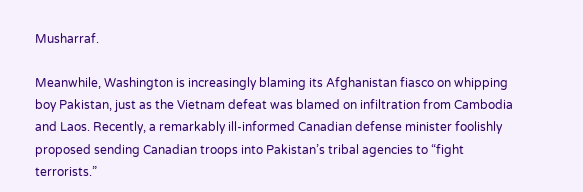Musharraf.

Meanwhile, Washington is increasingly blaming its Afghanistan fiasco on whipping boy Pakistan, just as the Vietnam defeat was blamed on infiltration from Cambodia and Laos. Recently, a remarkably ill-informed Canadian defense minister foolishly proposed sending Canadian troops into Pakistan’s tribal agencies to “fight terrorists.”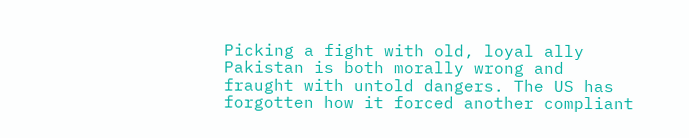Picking a fight with old, loyal ally Pakistan is both morally wrong and fraught with untold dangers. The US has forgotten how it forced another compliant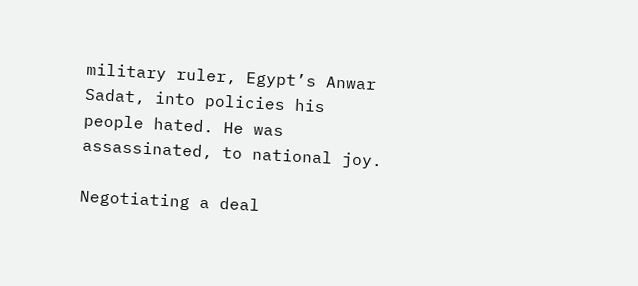military ruler, Egypt’s Anwar Sadat, into policies his people hated. He was assassinated, to national joy.

Negotiating a deal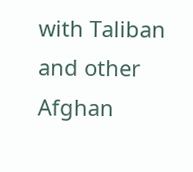with Taliban and other Afghan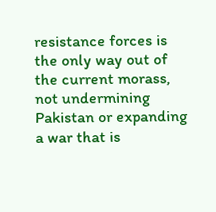resistance forces is the only way out of the current morass, not undermining Pakistan or expanding a war that is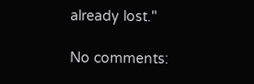already lost."

No comments: